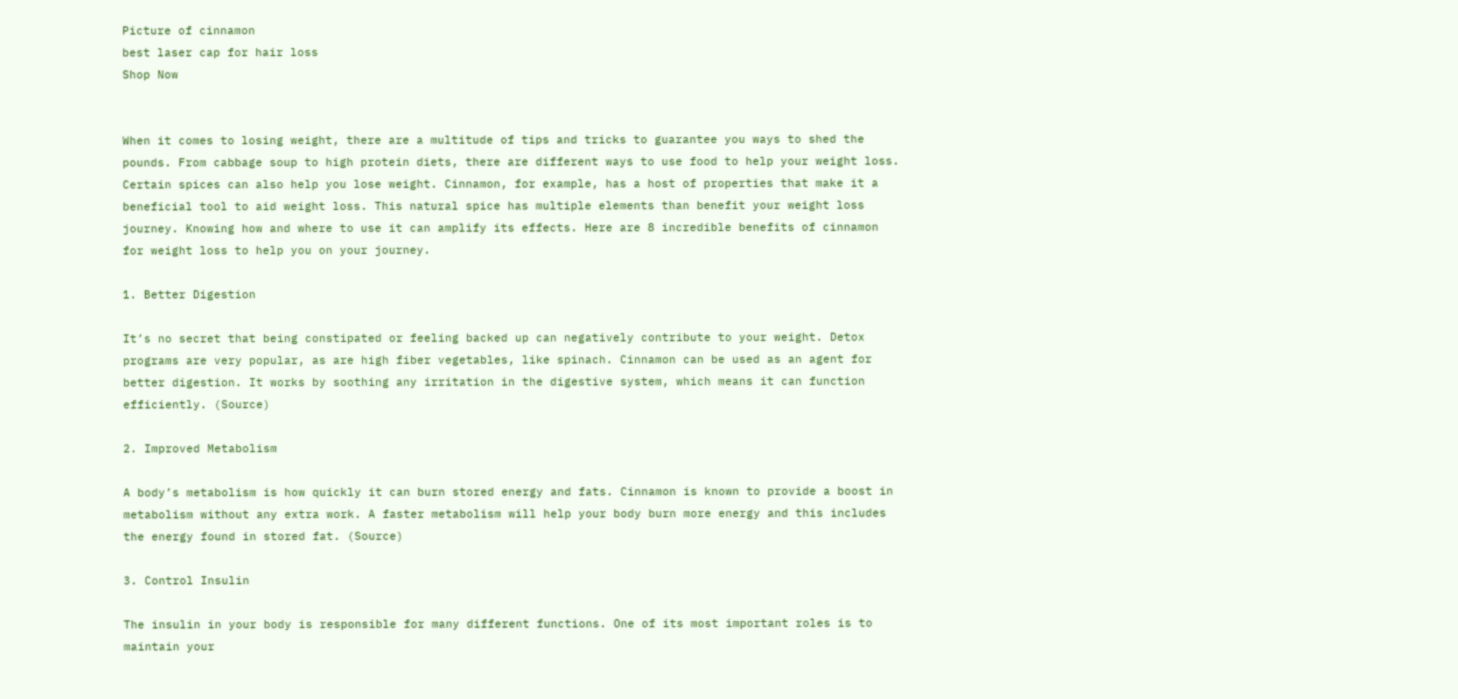Picture of cinnamon
best laser cap for hair loss
Shop Now


When it comes to losing weight, there are a multitude of tips and tricks to guarantee you ways to shed the pounds. From cabbage soup to high protein diets, there are different ways to use food to help your weight loss. Certain spices can also help you lose weight. Cinnamon, for example, has a host of properties that make it a beneficial tool to aid weight loss. This natural spice has multiple elements than benefit your weight loss journey. Knowing how and where to use it can amplify its effects. Here are 8 incredible benefits of cinnamon for weight loss to help you on your journey.

1. Better Digestion

It’s no secret that being constipated or feeling backed up can negatively contribute to your weight. Detox programs are very popular, as are high fiber vegetables, like spinach. Cinnamon can be used as an agent for better digestion. It works by soothing any irritation in the digestive system, which means it can function efficiently. (Source)

2. Improved Metabolism

A body’s metabolism is how quickly it can burn stored energy and fats. Cinnamon is known to provide a boost in metabolism without any extra work. A faster metabolism will help your body burn more energy and this includes the energy found in stored fat. (Source)

3. Control Insulin

The insulin in your body is responsible for many different functions. One of its most important roles is to maintain your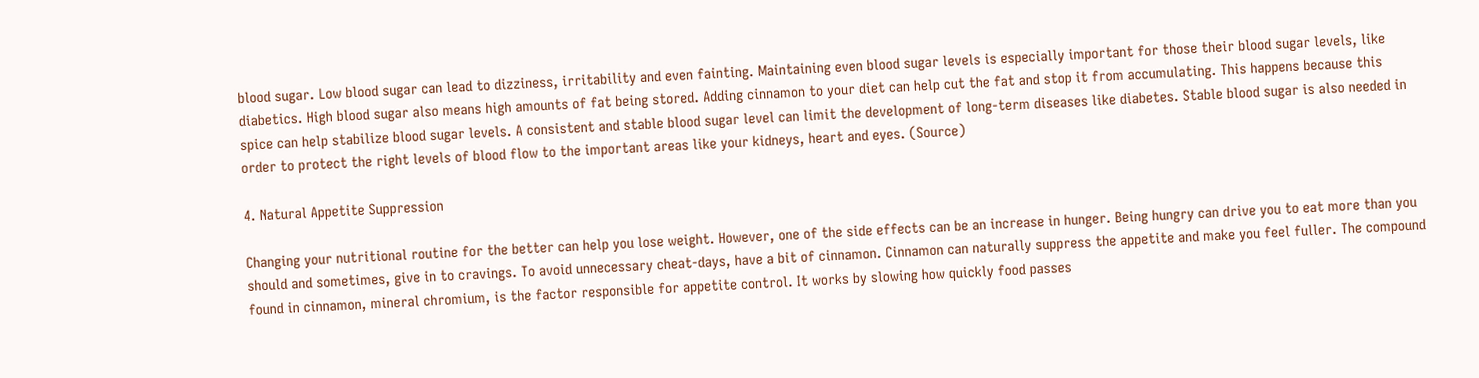blood sugar. Low blood sugar can lead to dizziness, irritability and even fainting. Maintaining even blood sugar levels is especially important for those their blood sugar levels, like diabetics. High blood sugar also means high amounts of fat being stored. Adding cinnamon to your diet can help cut the fat and stop it from accumulating. This happens because this spice can help stabilize blood sugar levels. A consistent and stable blood sugar level can limit the development of long-term diseases like diabetes. Stable blood sugar is also needed in order to protect the right levels of blood flow to the important areas like your kidneys, heart and eyes. (Source)

4. Natural Appetite Suppression

Changing your nutritional routine for the better can help you lose weight. However, one of the side effects can be an increase in hunger. Being hungry can drive you to eat more than you should and sometimes, give in to cravings. To avoid unnecessary cheat-days, have a bit of cinnamon. Cinnamon can naturally suppress the appetite and make you feel fuller. The compound found in cinnamon, mineral chromium, is the factor responsible for appetite control. It works by slowing how quickly food passes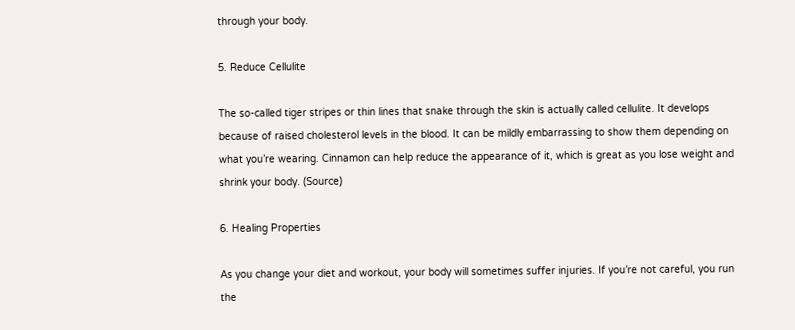through your body.

5. Reduce Cellulite

The so-called tiger stripes or thin lines that snake through the skin is actually called cellulite. It develops because of raised cholesterol levels in the blood. It can be mildly embarrassing to show them depending on what you’re wearing. Cinnamon can help reduce the appearance of it, which is great as you lose weight and shrink your body. (Source)

6. Healing Properties

As you change your diet and workout, your body will sometimes suffer injuries. If you’re not careful, you run the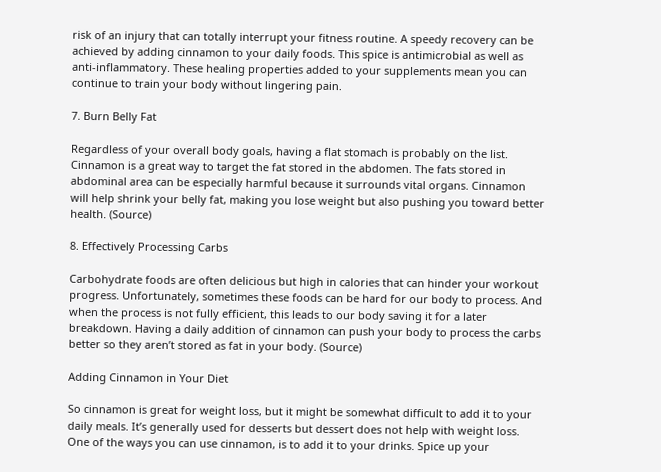risk of an injury that can totally interrupt your fitness routine. A speedy recovery can be achieved by adding cinnamon to your daily foods. This spice is antimicrobial as well as anti-inflammatory. These healing properties added to your supplements mean you can continue to train your body without lingering pain.

7. Burn Belly Fat

Regardless of your overall body goals, having a flat stomach is probably on the list. Cinnamon is a great way to target the fat stored in the abdomen. The fats stored in abdominal area can be especially harmful because it surrounds vital organs. Cinnamon will help shrink your belly fat, making you lose weight but also pushing you toward better health. (Source)

8. Effectively Processing Carbs

Carbohydrate foods are often delicious but high in calories that can hinder your workout progress. Unfortunately, sometimes these foods can be hard for our body to process. And when the process is not fully efficient, this leads to our body saving it for a later breakdown. Having a daily addition of cinnamon can push your body to process the carbs better so they aren’t stored as fat in your body. (Source)

Adding Cinnamon in Your Diet

So cinnamon is great for weight loss, but it might be somewhat difficult to add it to your daily meals. It’s generally used for desserts but dessert does not help with weight loss. One of the ways you can use cinnamon, is to add it to your drinks. Spice up your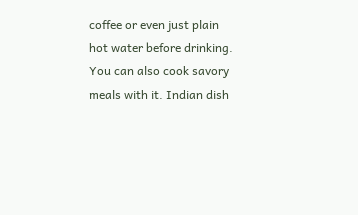coffee or even just plain hot water before drinking. You can also cook savory meals with it. Indian dish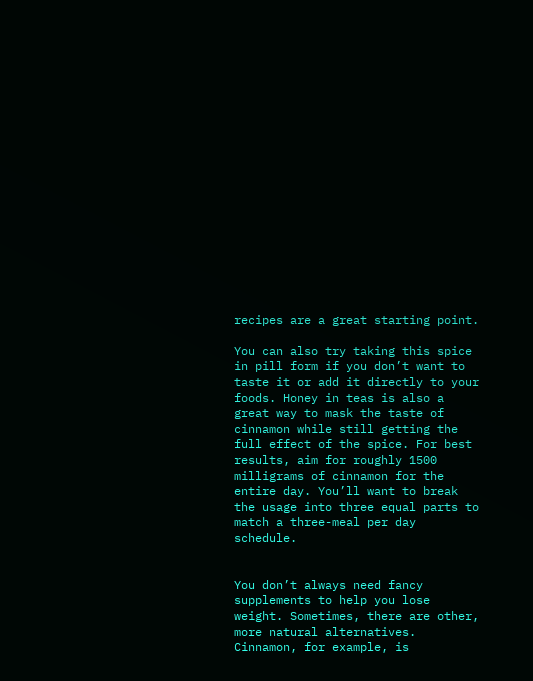recipes are a great starting point.

You can also try taking this spice in pill form if you don’t want to taste it or add it directly to your foods. Honey in teas is also a great way to mask the taste of cinnamon while still getting the full effect of the spice. For best results, aim for roughly 1500 milligrams of cinnamon for the entire day. You’ll want to break the usage into three equal parts to match a three-meal per day schedule.


You don’t always need fancy supplements to help you lose weight. Sometimes, there are other, more natural alternatives. Cinnamon, for example, is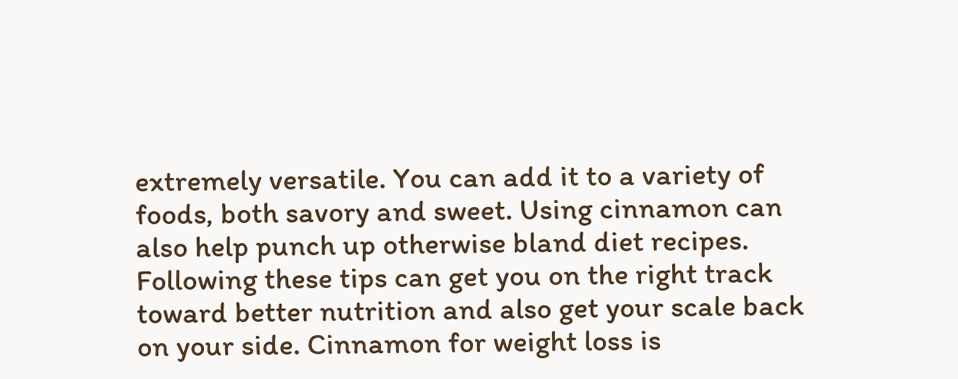extremely versatile. You can add it to a variety of foods, both savory and sweet. Using cinnamon can also help punch up otherwise bland diet recipes. Following these tips can get you on the right track toward better nutrition and also get your scale back on your side. Cinnamon for weight loss is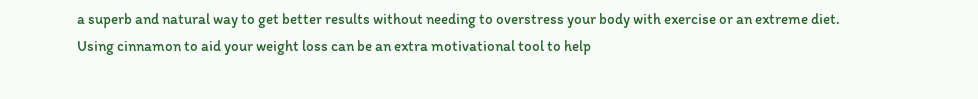a superb and natural way to get better results without needing to overstress your body with exercise or an extreme diet. Using cinnamon to aid your weight loss can be an extra motivational tool to help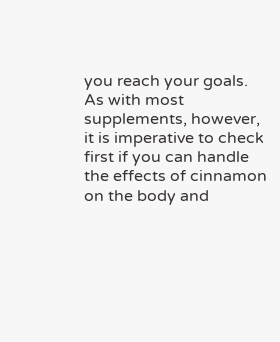you reach your goals. As with most supplements, however, it is imperative to check first if you can handle the effects of cinnamon on the body and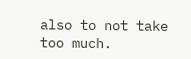also to not take too much.